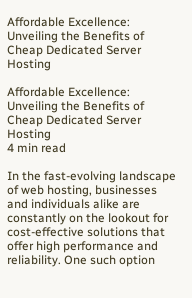Affordable Excellence: Unveiling the Benefits of Cheap Dedicated Server Hosting

Affordable Excellence: Unveiling the Benefits of Cheap Dedicated Server Hosting
4 min read

In the fast-evolving landscape of web hosting, businesses and individuals alike are constantly on the lookout for cost-effective solutions that offer high performance and reliability. One such option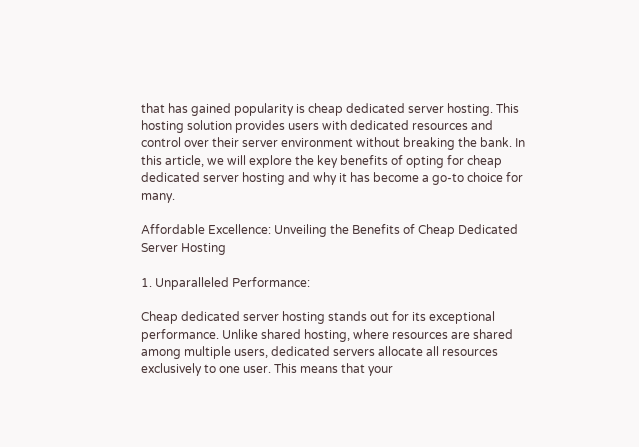that has gained popularity is cheap dedicated server hosting. This hosting solution provides users with dedicated resources and control over their server environment without breaking the bank. In this article, we will explore the key benefits of opting for cheap dedicated server hosting and why it has become a go-to choice for many.

Affordable Excellence: Unveiling the Benefits of Cheap Dedicated Server Hosting

1. Unparalleled Performance:

Cheap dedicated server hosting stands out for its exceptional performance. Unlike shared hosting, where resources are shared among multiple users, dedicated servers allocate all resources exclusively to one user. This means that your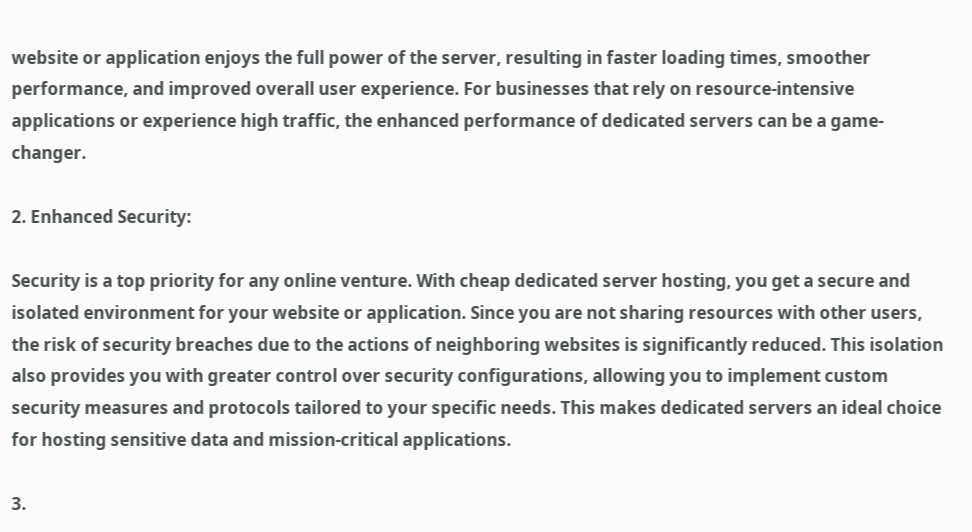website or application enjoys the full power of the server, resulting in faster loading times, smoother performance, and improved overall user experience. For businesses that rely on resource-intensive applications or experience high traffic, the enhanced performance of dedicated servers can be a game-changer.

2. Enhanced Security:

Security is a top priority for any online venture. With cheap dedicated server hosting, you get a secure and isolated environment for your website or application. Since you are not sharing resources with other users, the risk of security breaches due to the actions of neighboring websites is significantly reduced. This isolation also provides you with greater control over security configurations, allowing you to implement custom security measures and protocols tailored to your specific needs. This makes dedicated servers an ideal choice for hosting sensitive data and mission-critical applications.

3.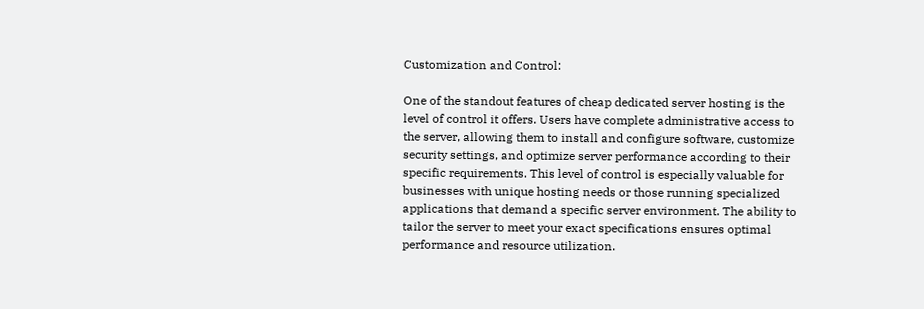Customization and Control:

One of the standout features of cheap dedicated server hosting is the level of control it offers. Users have complete administrative access to the server, allowing them to install and configure software, customize security settings, and optimize server performance according to their specific requirements. This level of control is especially valuable for businesses with unique hosting needs or those running specialized applications that demand a specific server environment. The ability to tailor the server to meet your exact specifications ensures optimal performance and resource utilization.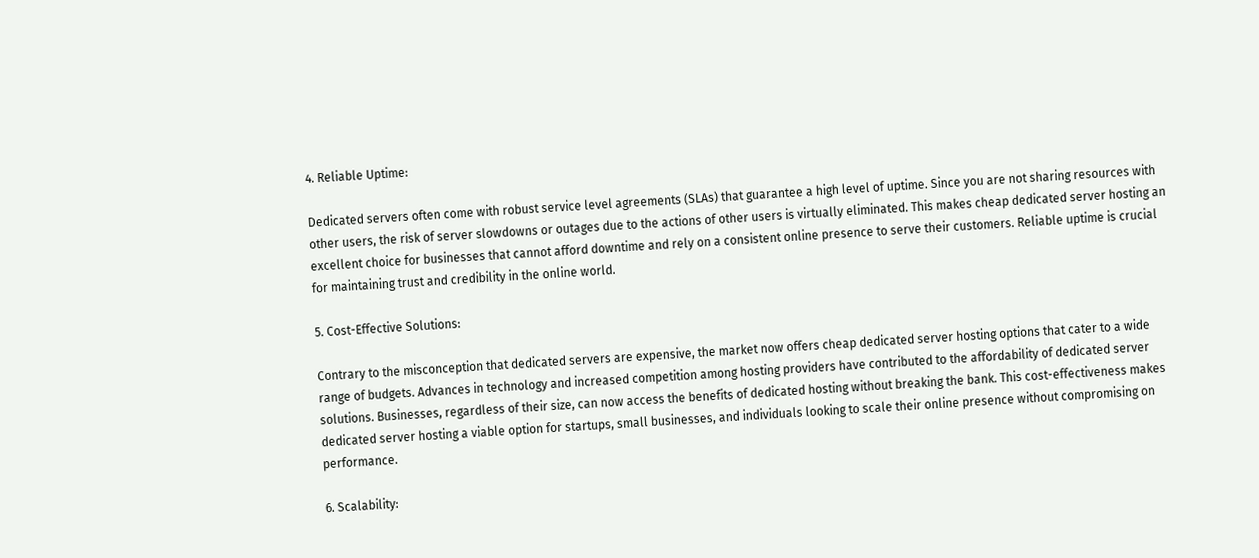4. Reliable Uptime:

Dedicated servers often come with robust service level agreements (SLAs) that guarantee a high level of uptime. Since you are not sharing resources with other users, the risk of server slowdowns or outages due to the actions of other users is virtually eliminated. This makes cheap dedicated server hosting an excellent choice for businesses that cannot afford downtime and rely on a consistent online presence to serve their customers. Reliable uptime is crucial for maintaining trust and credibility in the online world.

5. Cost-Effective Solutions:

Contrary to the misconception that dedicated servers are expensive, the market now offers cheap dedicated server hosting options that cater to a wide range of budgets. Advances in technology and increased competition among hosting providers have contributed to the affordability of dedicated server solutions. Businesses, regardless of their size, can now access the benefits of dedicated hosting without breaking the bank. This cost-effectiveness makes dedicated server hosting a viable option for startups, small businesses, and individuals looking to scale their online presence without compromising on performance.

6. Scalability: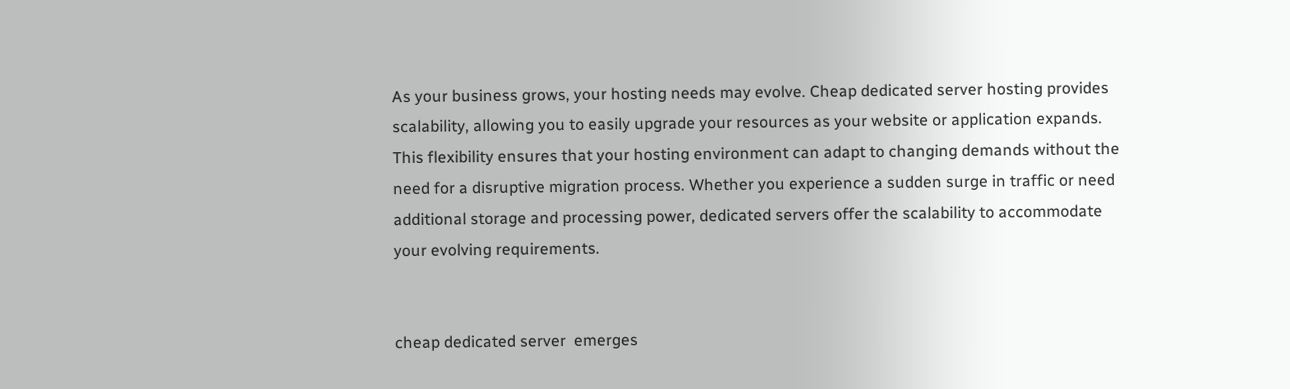As your business grows, your hosting needs may evolve. Cheap dedicated server hosting provides scalability, allowing you to easily upgrade your resources as your website or application expands. This flexibility ensures that your hosting environment can adapt to changing demands without the need for a disruptive migration process. Whether you experience a sudden surge in traffic or need additional storage and processing power, dedicated servers offer the scalability to accommodate your evolving requirements.


cheap dedicated server  emerges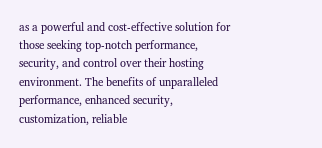as a powerful and cost-effective solution for those seeking top-notch performance, security, and control over their hosting environment. The benefits of unparalleled performance, enhanced security, customization, reliable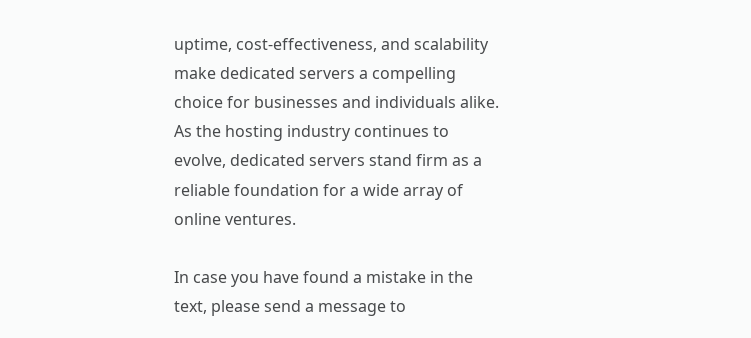uptime, cost-effectiveness, and scalability make dedicated servers a compelling choice for businesses and individuals alike. As the hosting industry continues to evolve, dedicated servers stand firm as a reliable foundation for a wide array of online ventures.

In case you have found a mistake in the text, please send a message to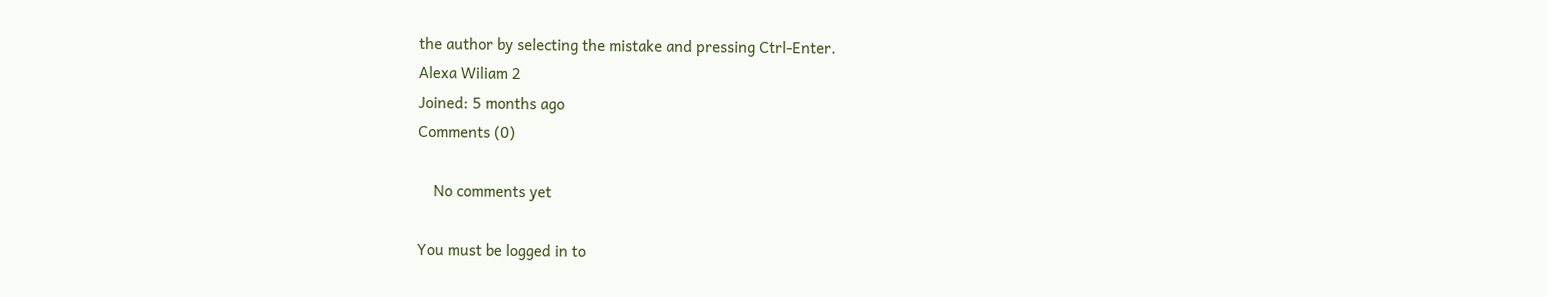the author by selecting the mistake and pressing Ctrl-Enter.
Alexa Wiliam 2
Joined: 5 months ago
Comments (0)

    No comments yet

You must be logged in to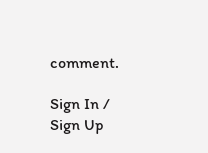comment.

Sign In / Sign Up